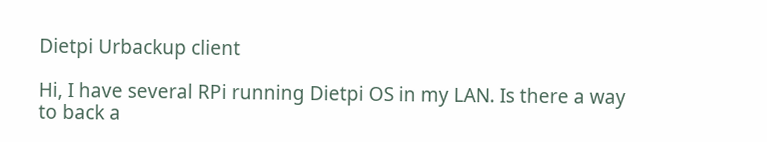Dietpi Urbackup client

Hi, I have several RPi running Dietpi OS in my LAN. Is there a way to back a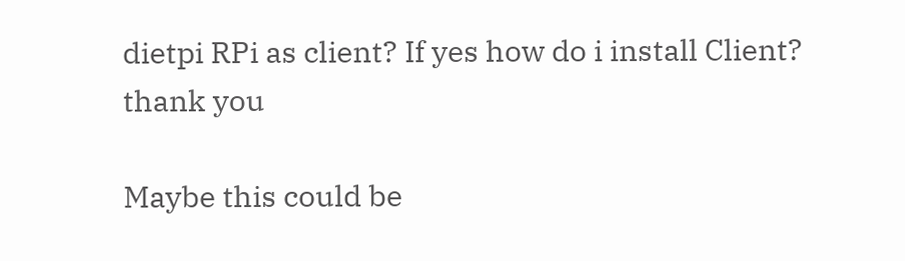dietpi RPi as client? If yes how do i install Client?
thank you

Maybe this could be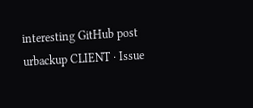interesting GitHub post urbackup CLIENT · Issue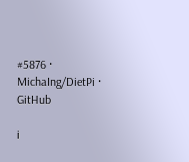#5876 · MichaIng/DietPi · GitHub

i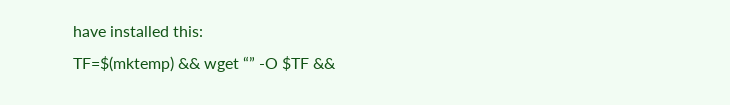have installed this:
TF=$(mktemp) && wget “” -O $TF &&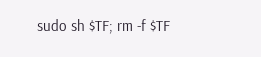sudo sh $TF; rm -f $TF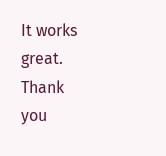It works great. Thank you